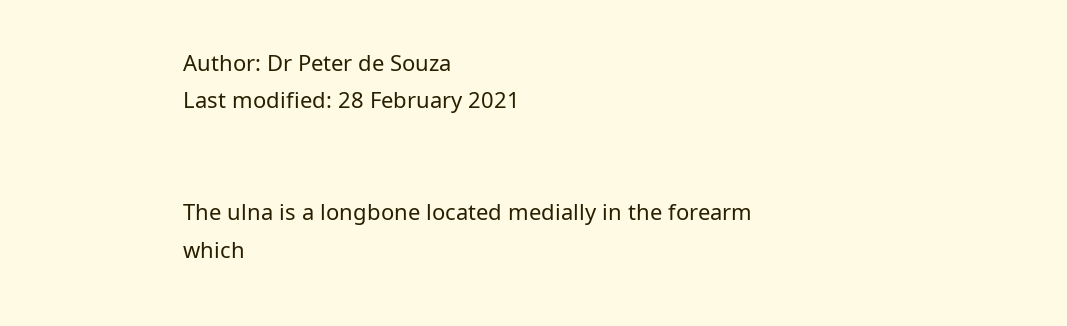Author: Dr Peter de Souza
Last modified: 28 February 2021


The ulna is a longbone located medially in the forearm which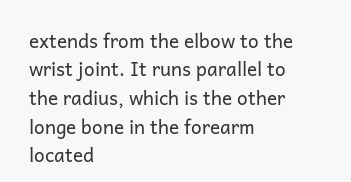extends from the elbow to the wrist joint. It runs parallel to the radius, which is the other longe bone in the forearm located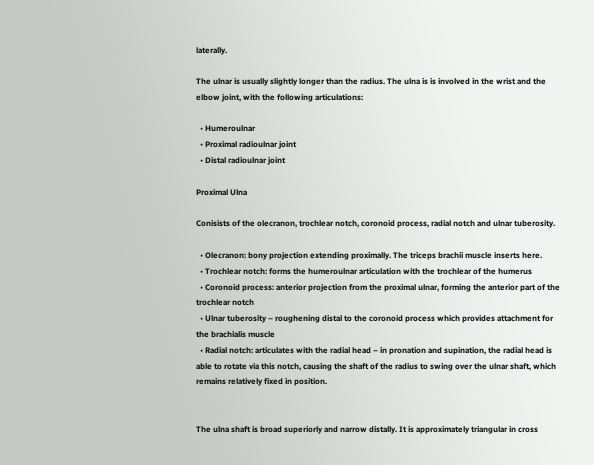laterally.

The ulnar is usually slightly longer than the radius. The ulna is is involved in the wrist and the elbow joint, with the following articulations:

  • Humeroulnar
  • Proximal radioulnar joint
  • Distal radioulnar joint

Proximal Ulna

Conisists of the olecranon, trochlear notch, coronoid process, radial notch and ulnar tuberosity.

  • Olecranon: bony projection extending proximally. The triceps brachii muscle inserts here.
  • Trochlear notch: forms the humeroulnar articulation with the trochlear of the humerus
  • Coronoid process: anterior projection from the proximal ulnar, forming the anterior part of the trochlear notch
  • Ulnar tuberosity – roughening distal to the coronoid process which provides attachment for the brachialis muscle
  • Radial notch: articulates with the radial head – in pronation and supination, the radial head is able to rotate via this notch, causing the shaft of the radius to swing over the ulnar shaft, which remains relatively fixed in position.


The ulna shaft is broad superiorly and narrow distally. It is approximately triangular in cross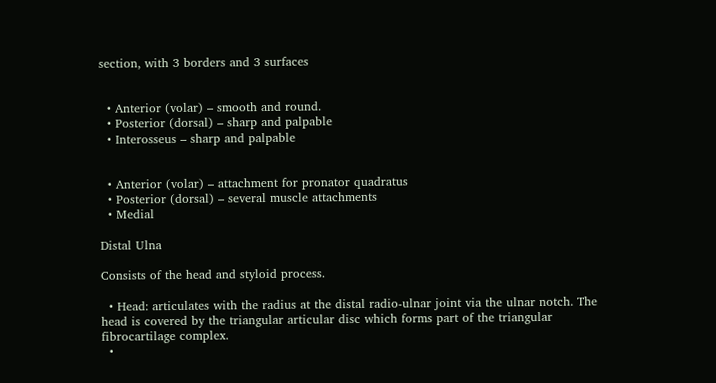section, with 3 borders and 3 surfaces


  • Anterior (volar) – smooth and round.
  • Posterior (dorsal) – sharp and palpable
  • Interosseus – sharp and palpable


  • Anterior (volar) – attachment for pronator quadratus
  • Posterior (dorsal) – several muscle attachments
  • Medial

Distal Ulna

Consists of the head and styloid process.

  • Head: articulates with the radius at the distal radio-ulnar joint via the ulnar notch. The head is covered by the triangular articular disc which forms part of the triangular fibrocartilage complex.
  •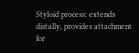Styloid process: extends distally, provides attachment for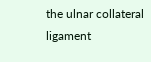the ulnar collateral ligament